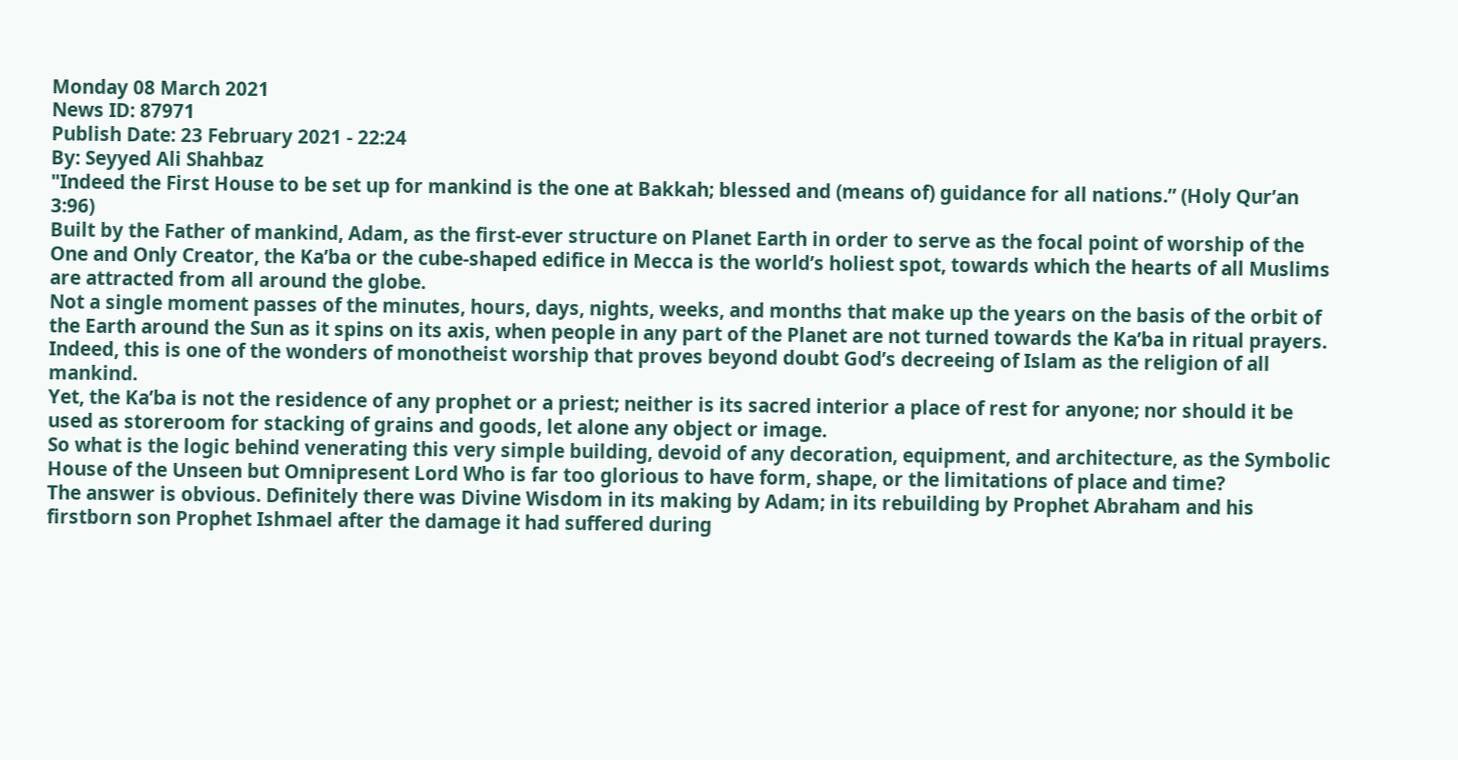Monday 08 March 2021
News ID: 87971
Publish Date: 23 February 2021 - 22:24
By: Seyyed Ali Shahbaz
"Indeed the First House to be set up for mankind is the one at Bakkah; blessed and (means of) guidance for all nations.” (Holy Qur’an 3:96)
Built by the Father of mankind, Adam, as the first-ever structure on Planet Earth in order to serve as the focal point of worship of the One and Only Creator, the Ka’ba or the cube-shaped edifice in Mecca is the world’s holiest spot, towards which the hearts of all Muslims are attracted from all around the globe.
Not a single moment passes of the minutes, hours, days, nights, weeks, and months that make up the years on the basis of the orbit of the Earth around the Sun as it spins on its axis, when people in any part of the Planet are not turned towards the Ka’ba in ritual prayers.
Indeed, this is one of the wonders of monotheist worship that proves beyond doubt God’s decreeing of Islam as the religion of all mankind.
Yet, the Ka’ba is not the residence of any prophet or a priest; neither is its sacred interior a place of rest for anyone; nor should it be used as storeroom for stacking of grains and goods, let alone any object or image.
So what is the logic behind venerating this very simple building, devoid of any decoration, equipment, and architecture, as the Symbolic House of the Unseen but Omnipresent Lord Who is far too glorious to have form, shape, or the limitations of place and time?
The answer is obvious. Definitely there was Divine Wisdom in its making by Adam; in its rebuilding by Prophet Abraham and his firstborn son Prophet Ishmael after the damage it had suffered during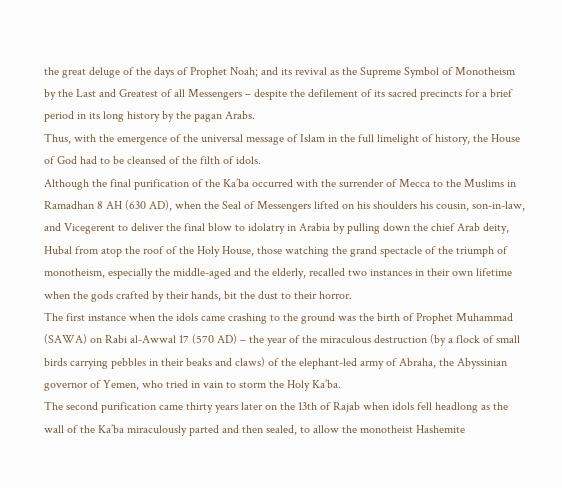the great deluge of the days of Prophet Noah; and its revival as the Supreme Symbol of Monotheism by the Last and Greatest of all Messengers – despite the defilement of its sacred precincts for a brief period in its long history by the pagan Arabs.
Thus, with the emergence of the universal message of Islam in the full limelight of history, the House of God had to be cleansed of the filth of idols.
Although the final purification of the Ka’ba occurred with the surrender of Mecca to the Muslims in Ramadhan 8 AH (630 AD), when the Seal of Messengers lifted on his shoulders his cousin, son-in-law, and Vicegerent to deliver the final blow to idolatry in Arabia by pulling down the chief Arab deity, Hubal from atop the roof of the Holy House, those watching the grand spectacle of the triumph of monotheism, especially the middle-aged and the elderly, recalled two instances in their own lifetime when the gods crafted by their hands, bit the dust to their horror.
The first instance when the idols came crashing to the ground was the birth of Prophet Muhammad (SAWA) on Rabi al-Awwal 17 (570 AD) – the year of the miraculous destruction (by a flock of small birds carrying pebbles in their beaks and claws) of the elephant-led army of Abraha, the Abyssinian governor of Yemen, who tried in vain to storm the Holy Ka’ba.
The second purification came thirty years later on the 13th of Rajab when idols fell headlong as the wall of the Ka’ba miraculously parted and then sealed, to allow the monotheist Hashemite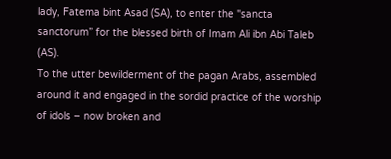lady, Fatema bint Asad (SA), to enter the "sancta sanctorum” for the blessed birth of Imam Ali ibn Abi Taleb (AS).
To the utter bewilderment of the pagan Arabs, assembled around it and engaged in the sordid practice of the worship of idols – now broken and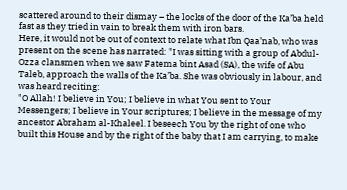scattered around to their dismay – the locks of the door of the Ka’ba held fast as they tried in vain to break them with iron bars.
Here, it would not be out of context to relate what Ibn Qaa’nab, who was present on the scene has narrated: "I was sitting with a group of Abdul-Ozza clansmen when we saw Fatema bint Asad (SA), the wife of Abu Taleb, approach the walls of the Ka’ba. She was obviously in labour, and was heard reciting:
"O Allah! I believe in You; I believe in what You sent to Your Messengers; I believe in Your scriptures; I believe in the message of my ancestor Abraham al-Khaleel. I beseech You by the right of one who built this House and by the right of the baby that I am carrying, to make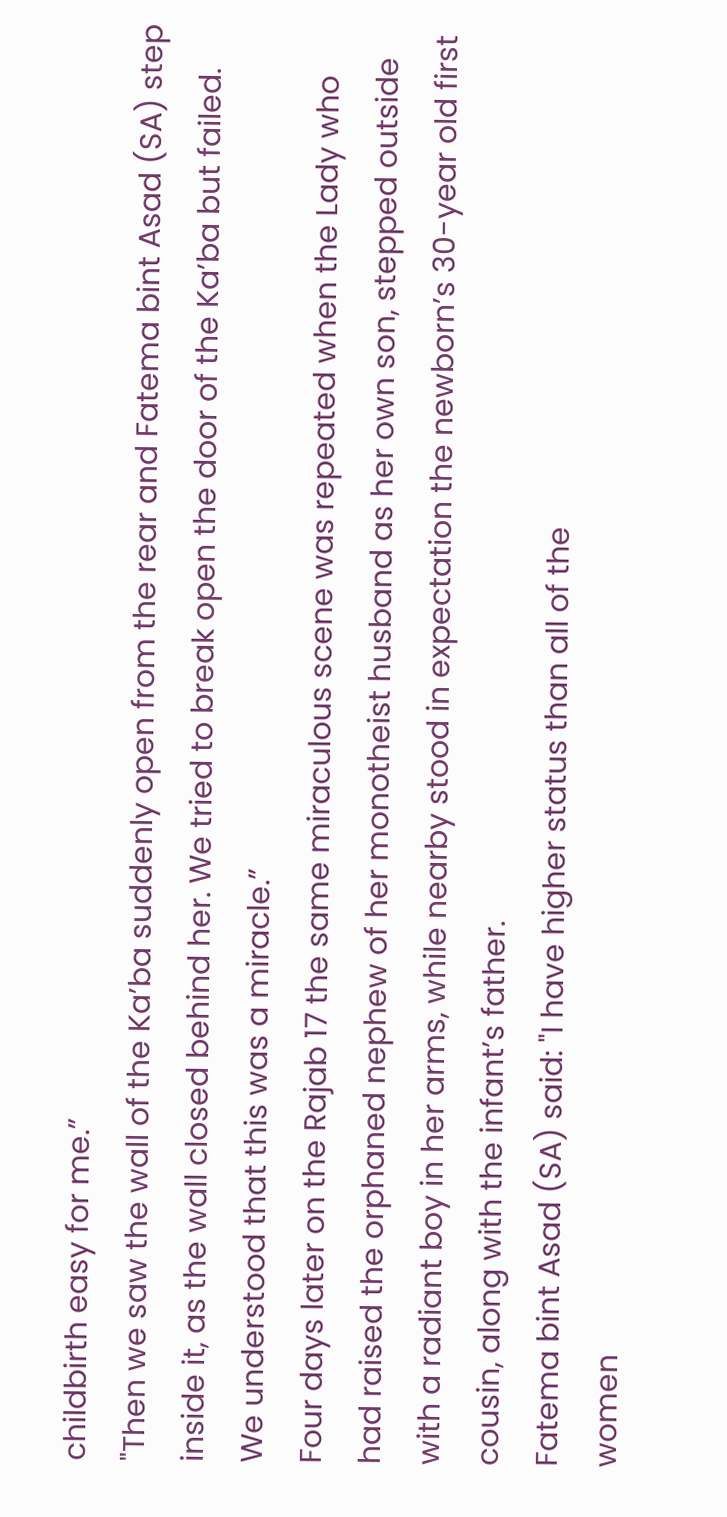childbirth easy for me.”
"Then we saw the wall of the Ka’ba suddenly open from the rear and Fatema bint Asad (SA) step inside it, as the wall closed behind her. We tried to break open the door of the Ka’ba but failed. We understood that this was a miracle.”
Four days later on the Rajab 17 the same miraculous scene was repeated when the Lady who had raised the orphaned nephew of her monotheist husband as her own son, stepped outside with a radiant boy in her arms, while nearby stood in expectation the newborn’s 30-year old first cousin, along with the infant’s father.
Fatema bint Asad (SA) said: "I have higher status than all of the
women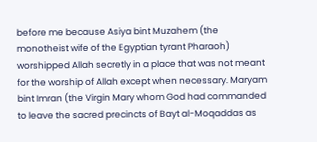before me because Asiya bint Muzahem (the monotheist wife of the Egyptian tyrant Pharaoh) worshipped Allah secretly in a place that was not meant for the worship of Allah except when necessary. Maryam bint Imran (the Virgin Mary whom God had commanded to leave the sacred precincts of Bayt al-Moqaddas as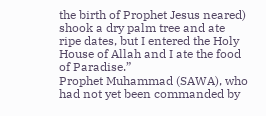the birth of Prophet Jesus neared) shook a dry palm tree and ate ripe dates, but I entered the Holy House of Allah and I ate the food of Paradise.”
Prophet Muhammad (SAWA), who had not yet been commanded by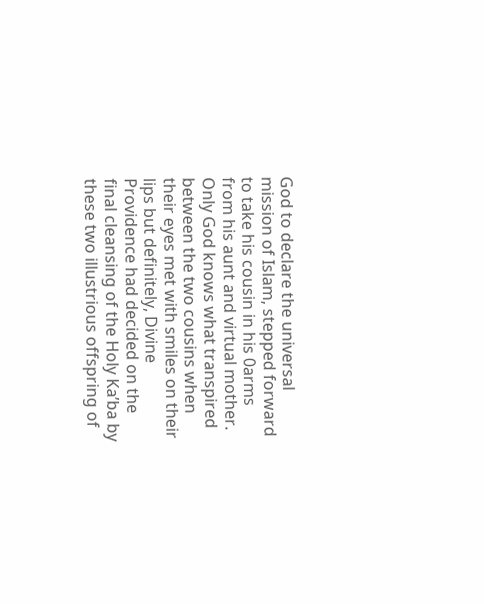God to declare the universal mission of Islam, stepped forward to take his cousin in his 0arms from his aunt and virtual mother.
Only God knows what transpired between the two cousins when their eyes met with smiles on their lips but definitely, Divine Providence had decided on the final cleansing of the Holy Ka’ba by these two illustrious offspring of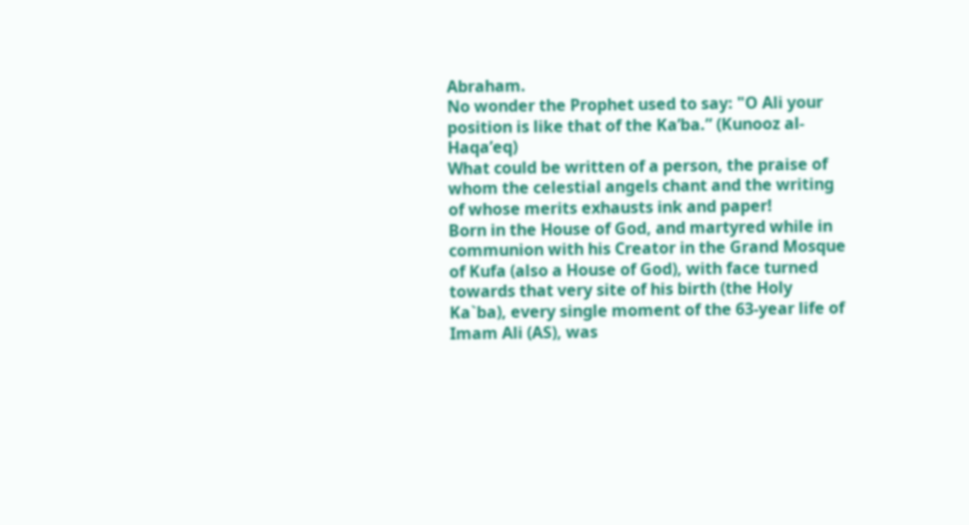Abraham.
No wonder the Prophet used to say: "O Ali your position is like that of the Ka’ba.” (Kunooz al-Haqa’eq)
What could be written of a person, the praise of whom the celestial angels chant and the writing of whose merits exhausts ink and paper!
Born in the House of God, and martyred while in communion with his Creator in the Grand Mosque of Kufa (also a House of God), with face turned towards that very site of his birth (the Holy Ka`ba), every single moment of the 63-year life of Imam Ali (AS), was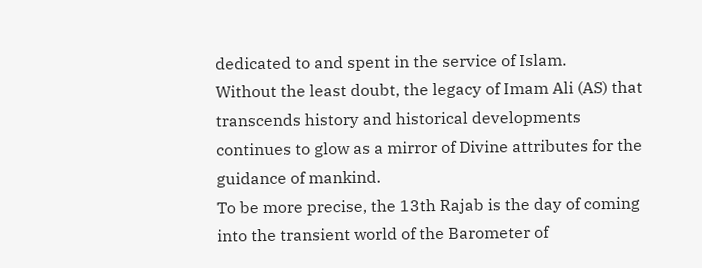dedicated to and spent in the service of Islam.
Without the least doubt, the legacy of Imam Ali (AS) that transcends history and historical developments continues to glow as a mirror of Divine attributes for the guidance of mankind.
To be more precise, the 13th Rajab is the day of coming into the transient world of the Barometer of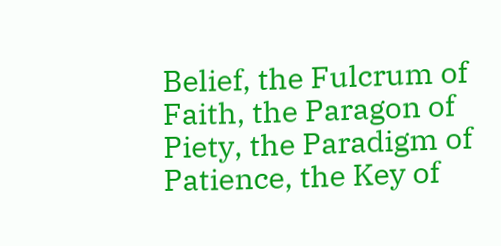Belief, the Fulcrum of Faith, the Paragon of Piety, the Paradigm of Patience, the Key of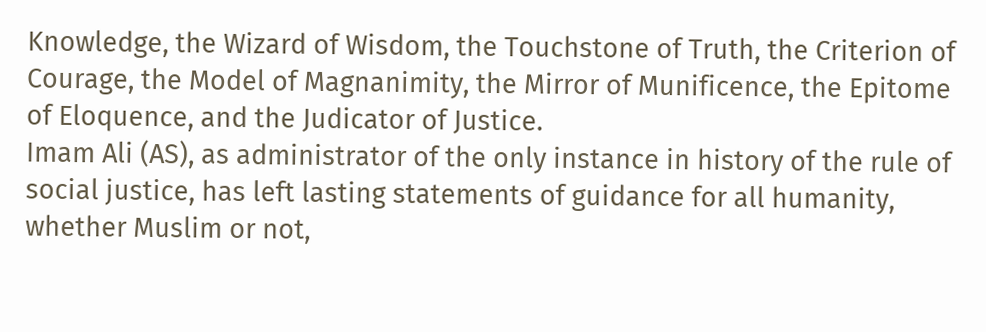Knowledge, the Wizard of Wisdom, the Touchstone of Truth, the Criterion of Courage, the Model of Magnanimity, the Mirror of Munificence, the Epitome of Eloquence, and the Judicator of Justice.
Imam Ali (AS), as administrator of the only instance in history of the rule of social justice, has left lasting statements of guidance for all humanity, whether Muslim or not,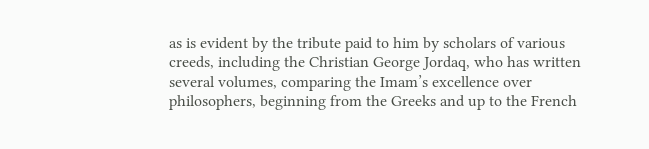as is evident by the tribute paid to him by scholars of various creeds, including the Christian George Jordaq, who has written several volumes, comparing the Imam’s excellence over philosophers, beginning from the Greeks and up to the French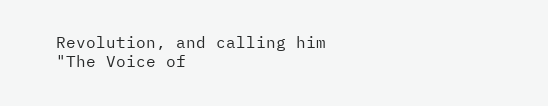Revolution, and calling him "The Voice of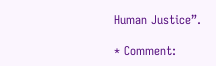Human Justice”.

* Comment: